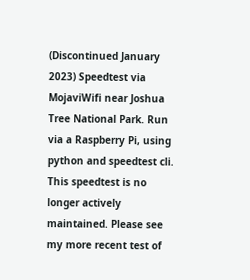(Discontinued January 2023) Speedtest via MojaviWifi near Joshua Tree National Park. Run via a Raspberry Pi, using python and speedtest cli. This speedtest is no longer actively maintained. Please see my more recent test of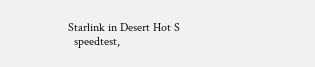Starlink in Desert Hot S
  speedtest,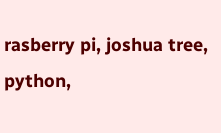rasberry pi, joshua tree, python,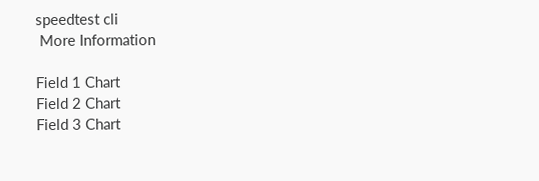speedtest cli
 More Information

Field 1 Chart
Field 2 Chart
Field 3 Chart